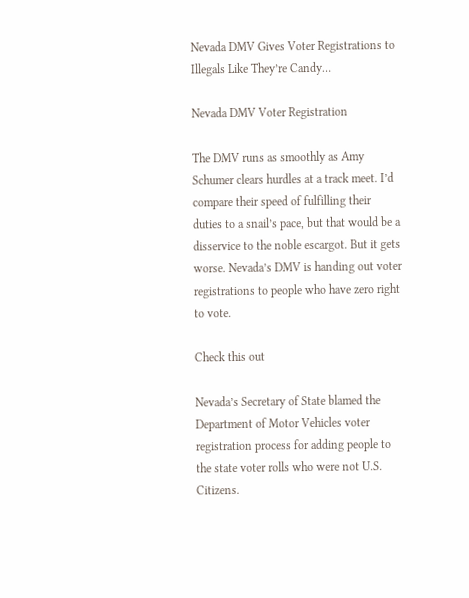Nevada DMV Gives Voter Registrations to Illegals Like They’re Candy…

Nevada DMV Voter Registration

The DMV runs as smoothly as Amy Schumer clears hurdles at a track meet. I’d compare their speed of fulfilling their duties to a snail’s pace, but that would be a disservice to the noble escargot. But it gets worse. Nevada’s DMV is handing out voter registrations to people who have zero right to vote.

Check this out

Nevada’s Secretary of State blamed the Department of Motor Vehicles voter registration process for adding people to the state voter rolls who were not U.S. Citizens.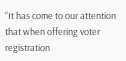“It has come to our attention that when offering voter registration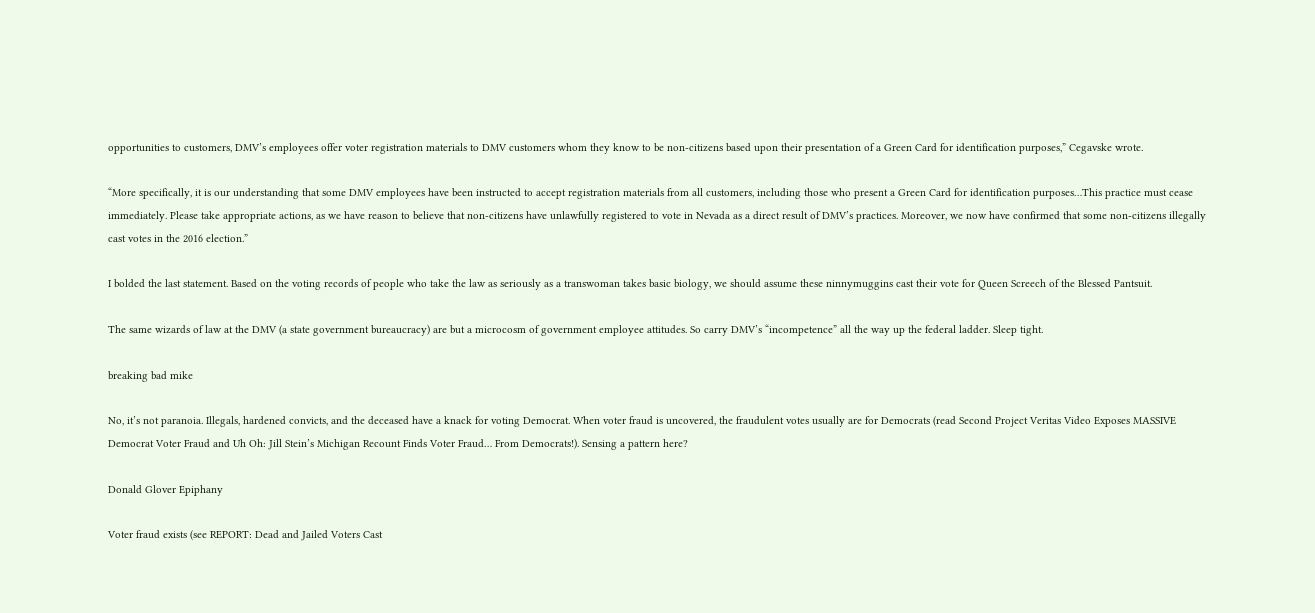opportunities to customers, DMV’s employees offer voter registration materials to DMV customers whom they know to be non-citizens based upon their presentation of a Green Card for identification purposes,” Cegavske wrote.

“More specifically, it is our understanding that some DMV employees have been instructed to accept registration materials from all customers, including those who present a Green Card for identification purposes…This practice must cease immediately. Please take appropriate actions, as we have reason to believe that non-citizens have unlawfully registered to vote in Nevada as a direct result of DMV’s practices. Moreover, we now have confirmed that some non-citizens illegally cast votes in the 2016 election.”

I bolded the last statement. Based on the voting records of people who take the law as seriously as a transwoman takes basic biology, we should assume these ninnymuggins cast their vote for Queen Screech of the Blessed Pantsuit.

The same wizards of law at the DMV (a state government bureaucracy) are but a microcosm of government employee attitudes. So carry DMV’s “incompetence” all the way up the federal ladder. Sleep tight.

breaking bad mike

No, it’s not paranoia. Illegals, hardened convicts, and the deceased have a knack for voting Democrat. When voter fraud is uncovered, the fraudulent votes usually are for Democrats (read Second Project Veritas Video Exposes MASSIVE Democrat Voter Fraud and Uh Oh: Jill Stein’s Michigan Recount Finds Voter Fraud… From Democrats!). Sensing a pattern here?

Donald Glover Epiphany

Voter fraud exists (see REPORT: Dead and Jailed Voters Cast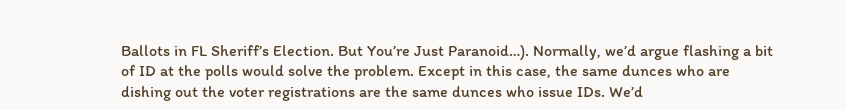Ballots in FL Sheriff’s Election. But You’re Just Paranoid…). Normally, we’d argue flashing a bit of ID at the polls would solve the problem. Except in this case, the same dunces who are dishing out the voter registrations are the same dunces who issue IDs. We’d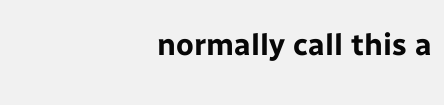normally call this a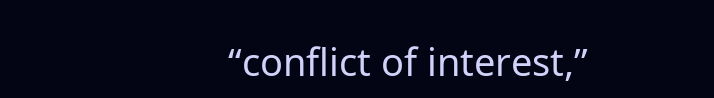“conflict of interest,”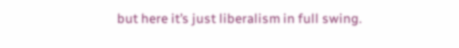but here it’s just liberalism in full swing.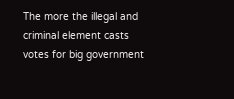The more the illegal and criminal element casts votes for big government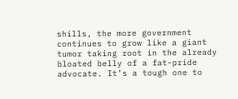shills, the more government continues to grow like a giant tumor taking root in the already bloated belly of a fat-pride advocate. It’s a tough one to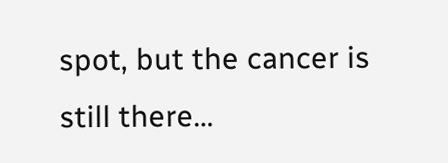spot, but the cancer is still there…